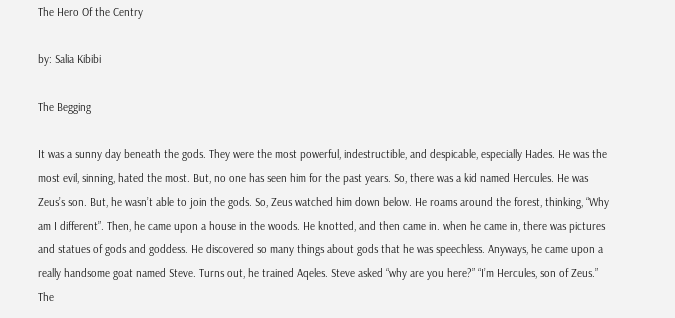The Hero Of the Centry

by: Salia Kibibi

The Begging

It was a sunny day beneath the gods. They were the most powerful, indestructible, and despicable, especially Hades. He was the most evil, sinning, hated the most. But, no one has seen him for the past years. So, there was a kid named Hercules. He was Zeus’s son. But, he wasn’t able to join the gods. So, Zeus watched him down below. He roams around the forest, thinking, “Why am I different”. Then, he came upon a house in the woods. He knotted, and then came in. when he came in, there was pictures and statues of gods and goddess. He discovered so many things about gods that he was speechless. Anyways, he came upon a really handsome goat named Steve. Turns out, he trained Aqeles. Steve asked “why are you here?” “I’m Hercules, son of Zeus.” The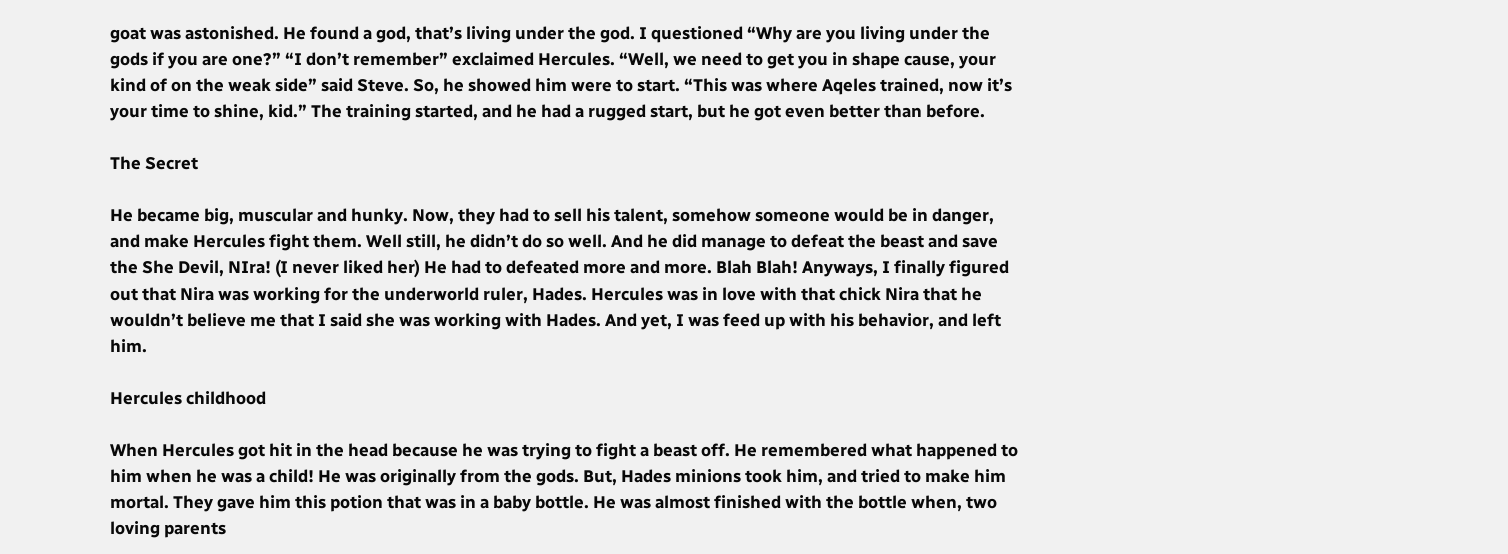goat was astonished. He found a god, that’s living under the god. I questioned “Why are you living under the gods if you are one?” “I don’t remember” exclaimed Hercules. “Well, we need to get you in shape cause, your kind of on the weak side” said Steve. So, he showed him were to start. “This was where Aqeles trained, now it’s your time to shine, kid.” The training started, and he had a rugged start, but he got even better than before.

The Secret

He became big, muscular and hunky. Now, they had to sell his talent, somehow someone would be in danger, and make Hercules fight them. Well still, he didn’t do so well. And he did manage to defeat the beast and save the She Devil, NIra! (I never liked her) He had to defeated more and more. Blah Blah! Anyways, I finally figured out that Nira was working for the underworld ruler, Hades. Hercules was in love with that chick Nira that he wouldn’t believe me that I said she was working with Hades. And yet, I was feed up with his behavior, and left him.

Hercules childhood

When Hercules got hit in the head because he was trying to fight a beast off. He remembered what happened to him when he was a child! He was originally from the gods. But, Hades minions took him, and tried to make him mortal. They gave him this potion that was in a baby bottle. He was almost finished with the bottle when, two loving parents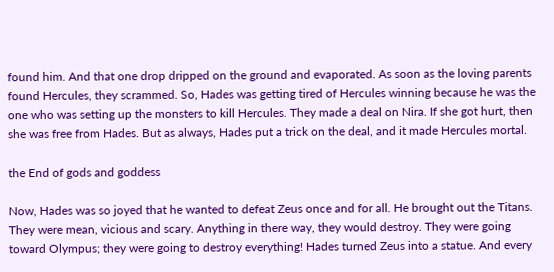found him. And that one drop dripped on the ground and evaporated. As soon as the loving parents found Hercules, they scrammed. So, Hades was getting tired of Hercules winning because he was the one who was setting up the monsters to kill Hercules. They made a deal on Nira. If she got hurt, then she was free from Hades. But as always, Hades put a trick on the deal, and it made Hercules mortal.

the End of gods and goddess

Now, Hades was so joyed that he wanted to defeat Zeus once and for all. He brought out the Titans. They were mean, vicious and scary. Anything in there way, they would destroy. They were going toward Olympus; they were going to destroy everything! Hades turned Zeus into a statue. And every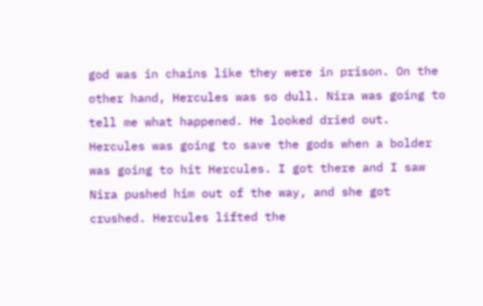god was in chains like they were in prison. On the other hand, Hercules was so dull. Nira was going to tell me what happened. He looked dried out. Hercules was going to save the gods when a bolder was going to hit Hercules. I got there and I saw Nira pushed him out of the way, and she got crushed. Hercules lifted the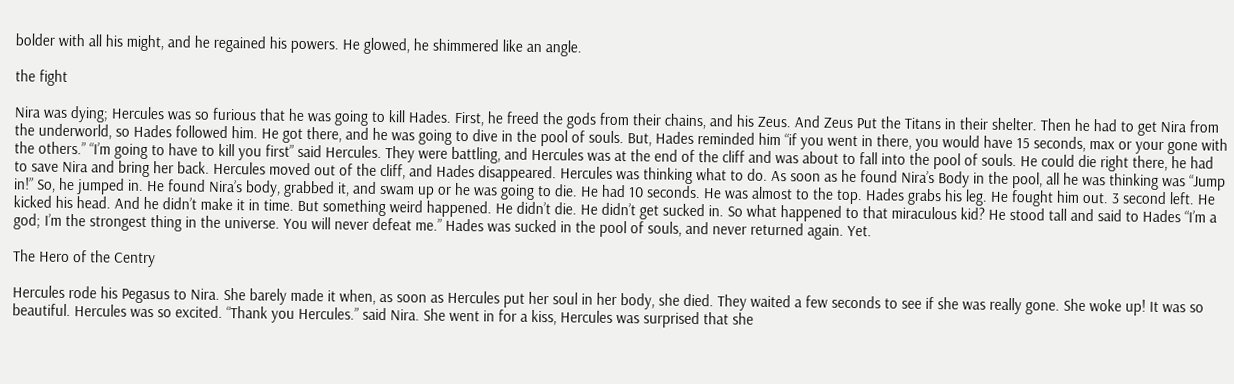bolder with all his might, and he regained his powers. He glowed, he shimmered like an angle.

the fight

Nira was dying; Hercules was so furious that he was going to kill Hades. First, he freed the gods from their chains, and his Zeus. And Zeus Put the Titans in their shelter. Then he had to get Nira from the underworld, so Hades followed him. He got there, and he was going to dive in the pool of souls. But, Hades reminded him “if you went in there, you would have 15 seconds, max or your gone with the others.” “I’m going to have to kill you first” said Hercules. They were battling, and Hercules was at the end of the cliff and was about to fall into the pool of souls. He could die right there, he had to save Nira and bring her back. Hercules moved out of the cliff, and Hades disappeared. Hercules was thinking what to do. As soon as he found Nira’s Body in the pool, all he was thinking was “Jump in!” So, he jumped in. He found Nira’s body, grabbed it, and swam up or he was going to die. He had 10 seconds. He was almost to the top. Hades grabs his leg. He fought him out. 3 second left. He kicked his head. And he didn’t make it in time. But something weird happened. He didn’t die. He didn’t get sucked in. So what happened to that miraculous kid? He stood tall and said to Hades “I’m a god; I’m the strongest thing in the universe. You will never defeat me.” Hades was sucked in the pool of souls, and never returned again. Yet.

The Hero of the Centry

Hercules rode his Pegasus to Nira. She barely made it when, as soon as Hercules put her soul in her body, she died. They waited a few seconds to see if she was really gone. She woke up! It was so beautiful. Hercules was so excited. “Thank you Hercules.” said Nira. She went in for a kiss, Hercules was surprised that she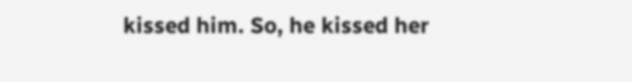kissed him. So, he kissed her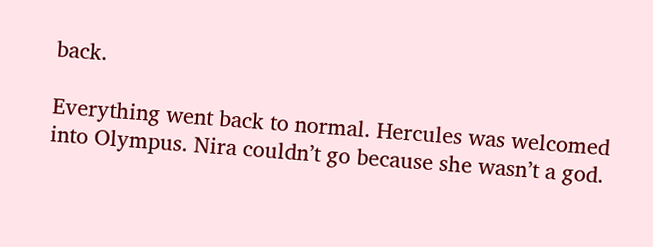back.

Everything went back to normal. Hercules was welcomed into Olympus. Nira couldn’t go because she wasn’t a god.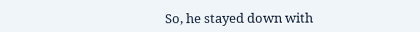So, he stayed down with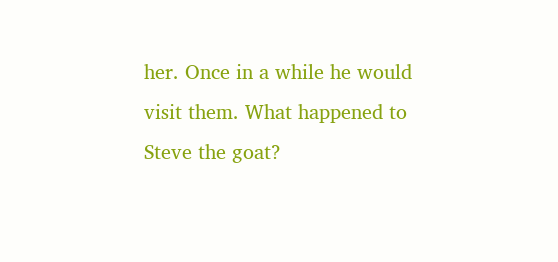her. Once in a while he would visit them. What happened to Steve the goat?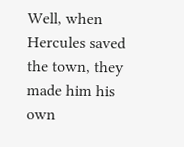Well, when Hercules saved the town, they made him his own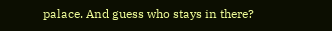palace. And guess who stays in there?